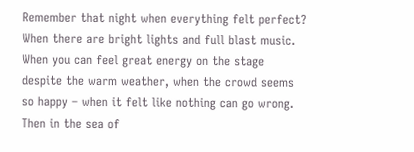Remember that night when everything felt perfect? When there are bright lights and full blast music. When you can feel great energy on the stage despite the warm weather, when the crowd seems so happy – when it felt like nothing can go wrong.
Then in the sea of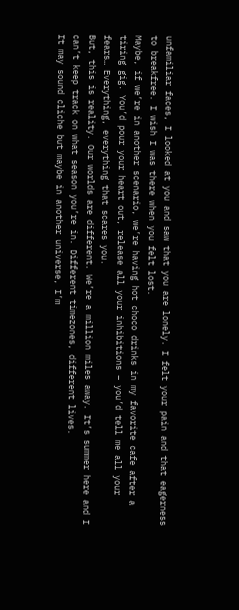unfamiliar faces, I looked at you and saw that you are lonely. I felt your pain and that eagerness to breakfree. I wish I was there when you felt lost.
Maybe, if we’re in another scenario, we’re having hot choco drinks in my favorite cafe after a tiring gig. You’d pour your heart out, release all your inhibitions – you’d tell me all your fears… Everything, everything that scares you.
But, this is reality. Our worlds are different. We’re a million miles away. It’s summer here and I can’t keep track on what season you’re in. Different timezones, different lives.
It may sound cliche but maybe in another universe, I’m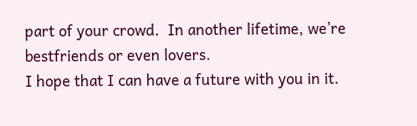part of your crowd.  In another lifetime, we’re bestfriends or even lovers.
I hope that I can have a future with you in it.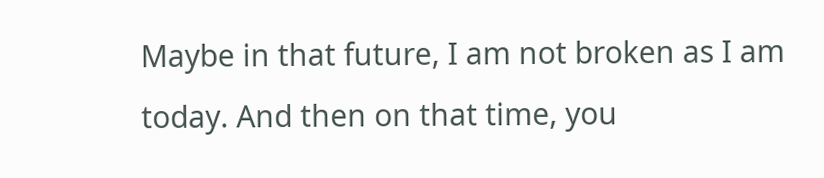Maybe in that future, I am not broken as I am today. And then on that time, you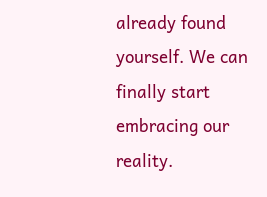already found yourself. We can finally start embracing our reality.